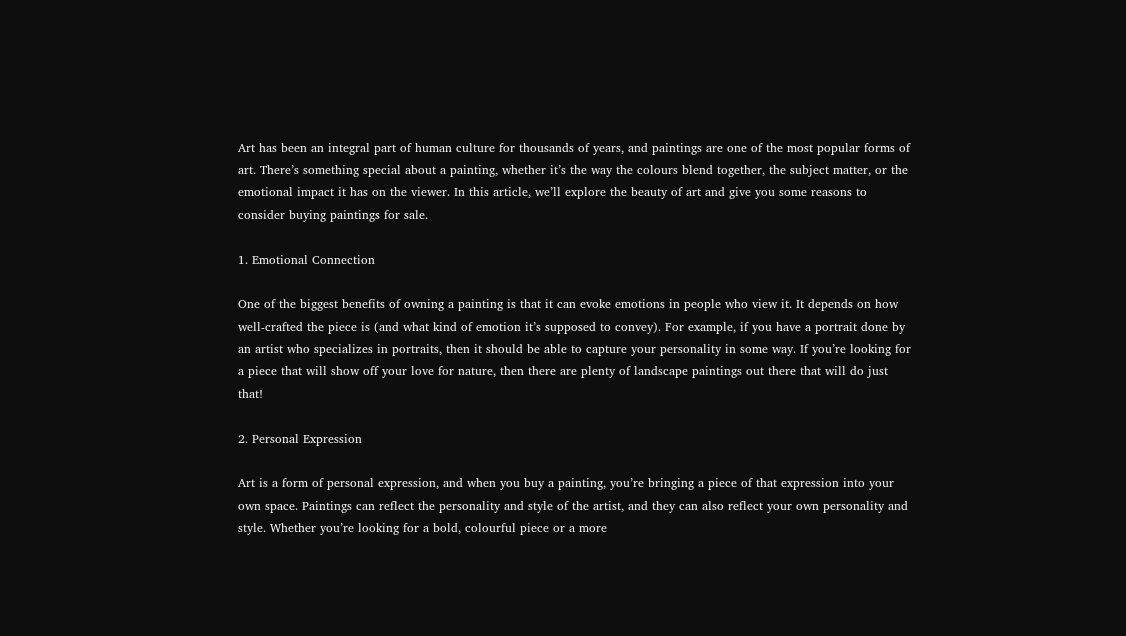Art has been an integral part of human culture for thousands of years, and paintings are one of the most popular forms of art. There’s something special about a painting, whether it’s the way the colours blend together, the subject matter, or the emotional impact it has on the viewer. In this article, we’ll explore the beauty of art and give you some reasons to consider buying paintings for sale.

1. Emotional Connection

One of the biggest benefits of owning a painting is that it can evoke emotions in people who view it. It depends on how well-crafted the piece is (and what kind of emotion it’s supposed to convey). For example, if you have a portrait done by an artist who specializes in portraits, then it should be able to capture your personality in some way. If you’re looking for a piece that will show off your love for nature, then there are plenty of landscape paintings out there that will do just that!

2. Personal Expression

Art is a form of personal expression, and when you buy a painting, you’re bringing a piece of that expression into your own space. Paintings can reflect the personality and style of the artist, and they can also reflect your own personality and style. Whether you’re looking for a bold, colourful piece or a more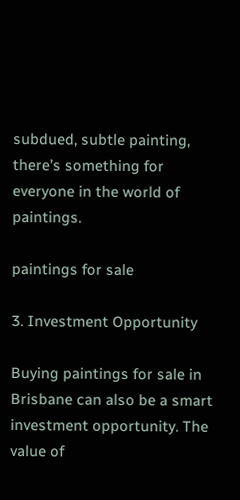subdued, subtle painting, there’s something for everyone in the world of paintings.

paintings for sale

3. Investment Opportunity

Buying paintings for sale in Brisbane can also be a smart investment opportunity. The value of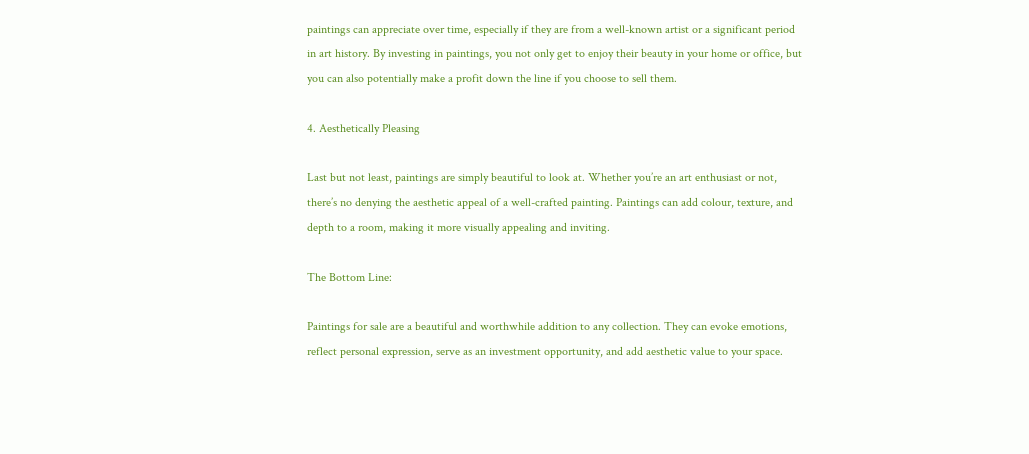paintings can appreciate over time, especially if they are from a well-known artist or a significant period in art history. By investing in paintings, you not only get to enjoy their beauty in your home or office, but you can also potentially make a profit down the line if you choose to sell them.

4. Aesthetically Pleasing

Last but not least, paintings are simply beautiful to look at. Whether you’re an art enthusiast or not, there’s no denying the aesthetic appeal of a well-crafted painting. Paintings can add colour, texture, and depth to a room, making it more visually appealing and inviting.

The Bottom Line:

Paintings for sale are a beautiful and worthwhile addition to any collection. They can evoke emotions, reflect personal expression, serve as an investment opportunity, and add aesthetic value to your space.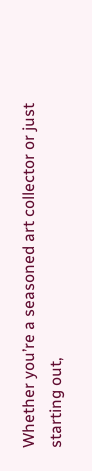Whether you’re a seasoned art collector or just starting out,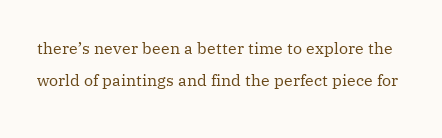there’s never been a better time to explore the world of paintings and find the perfect piece for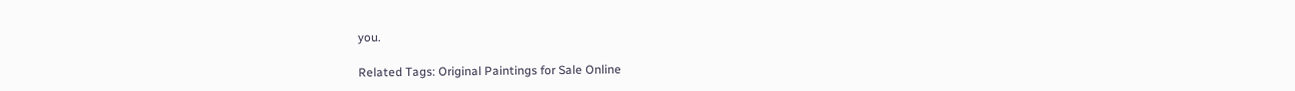you.

Related Tags: Original Paintings for Sale Online